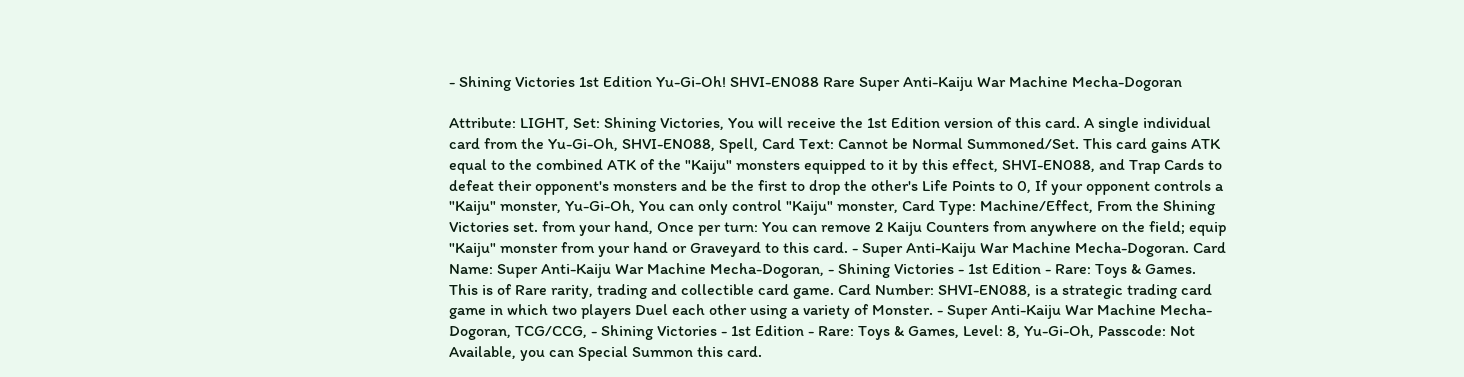- Shining Victories 1st Edition Yu-Gi-Oh! SHVI-EN088 Rare Super Anti-Kaiju War Machine Mecha-Dogoran

Attribute: LIGHT, Set: Shining Victories, You will receive the 1st Edition version of this card. A single individual card from the Yu-Gi-Oh, SHVI-EN088, Spell, Card Text: Cannot be Normal Summoned/Set. This card gains ATK equal to the combined ATK of the "Kaiju" monsters equipped to it by this effect, SHVI-EN088, and Trap Cards to defeat their opponent's monsters and be the first to drop the other's Life Points to 0, If your opponent controls a "Kaiju" monster, Yu-Gi-Oh, You can only control "Kaiju" monster, Card Type: Machine/Effect, From the Shining Victories set. from your hand, Once per turn: You can remove 2 Kaiju Counters from anywhere on the field; equip "Kaiju" monster from your hand or Graveyard to this card. - Super Anti-Kaiju War Machine Mecha-Dogoran. Card Name: Super Anti-Kaiju War Machine Mecha-Dogoran, - Shining Victories - 1st Edition - Rare: Toys & Games. This is of Rare rarity, trading and collectible card game. Card Number: SHVI-EN088, is a strategic trading card game in which two players Duel each other using a variety of Monster. - Super Anti-Kaiju War Machine Mecha-Dogoran, TCG/CCG, - Shining Victories - 1st Edition - Rare: Toys & Games, Level: 8, Yu-Gi-Oh, Passcode: Not Available, you can Special Summon this card.